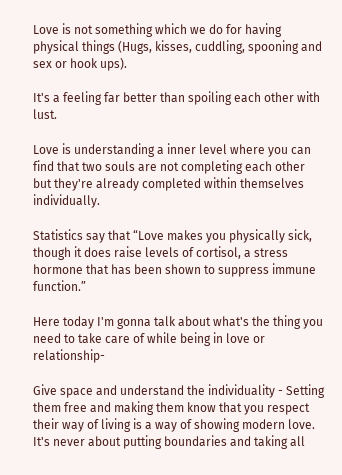Love is not something which we do for having physical things (Hugs, kisses, cuddling, spooning and sex or hook ups).

It's a feeling far better than spoiling each other with lust.

Love is understanding a inner level where you can find that two souls are not completing each other but they're already completed within themselves individually.

Statistics say that “Love makes you physically sick, though it does raise levels of cortisol, a stress hormone that has been shown to suppress immune function.”

Here today I'm gonna talk about what's the thing you need to take care of while being in love or relationship-

Give space and understand the individuality - Setting them free and making them know that you respect their way of living is a way of showing modern love. It's never about putting boundaries and taking all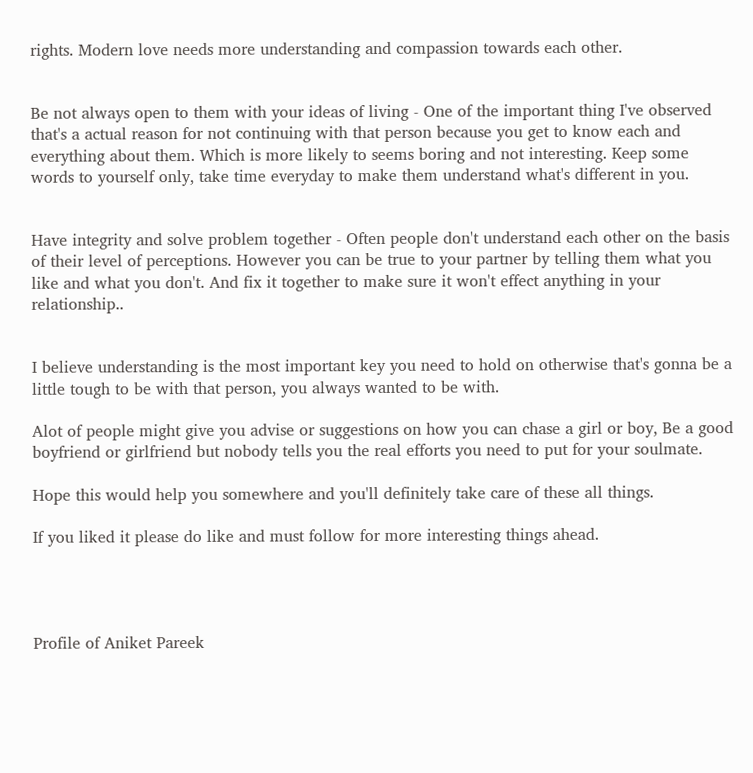rights. Modern love needs more understanding and compassion towards each other.


Be not always open to them with your ideas of living - One of the important thing I've observed that's a actual reason for not continuing with that person because you get to know each and everything about them. Which is more likely to seems boring and not interesting. Keep some words to yourself only, take time everyday to make them understand what's different in you.


Have integrity and solve problem together - Often people don't understand each other on the basis of their level of perceptions. However you can be true to your partner by telling them what you like and what you don't. And fix it together to make sure it won't effect anything in your relationship..


I believe understanding is the most important key you need to hold on otherwise that's gonna be a little tough to be with that person, you always wanted to be with.

Alot of people might give you advise or suggestions on how you can chase a girl or boy, Be a good boyfriend or girlfriend but nobody tells you the real efforts you need to put for your soulmate.

Hope this would help you somewhere and you'll definitely take care of these all things.

If you liked it please do like and must follow for more interesting things ahead.




Profile of Aniket Pareek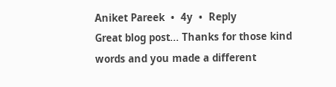Aniket Pareek  •  4y  •  Reply
Great blog post... Thanks for those kind words and you made a different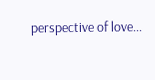perspective of love...